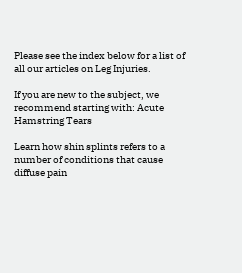Please see the index below for a list of all our articles on Leg Injuries.

If you are new to the subject, we recommend starting with: Acute Hamstring Tears

Learn how shin splints refers to a number of conditions that cause diffuse pain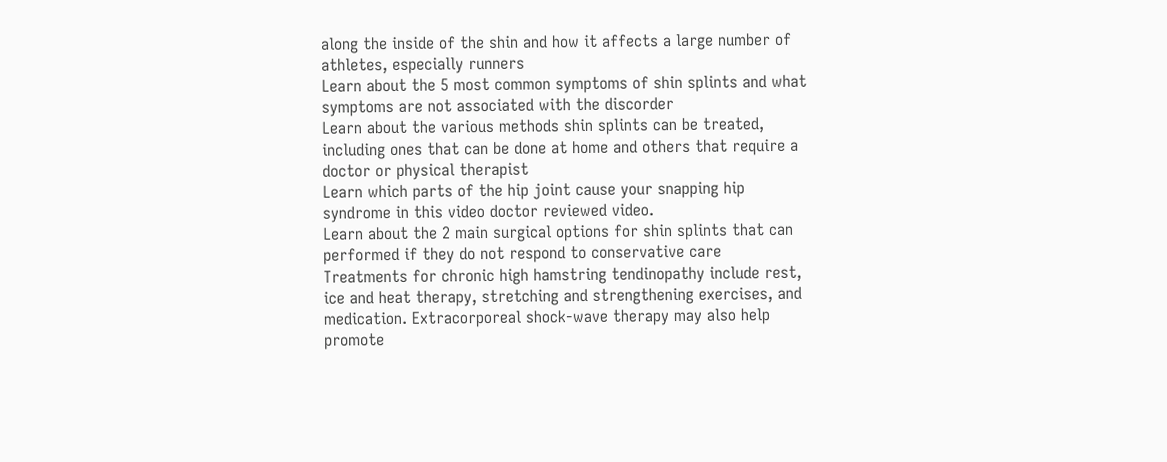along the inside of the shin and how it affects a large number of athletes, especially runners
Learn about the 5 most common symptoms of shin splints and what symptoms are not associated with the discorder
Learn about the various methods shin splints can be treated, including ones that can be done at home and others that require a doctor or physical therapist
Learn which parts of the hip joint cause your snapping hip syndrome in this video doctor reviewed video.
Learn about the 2 main surgical options for shin splints that can performed if they do not respond to conservative care
Treatments for chronic high hamstring tendinopathy include rest, ice and heat therapy, stretching and strengthening exercises, and medication. Extracorporeal shock-wave therapy may also help promote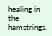healing in the hamstrings.